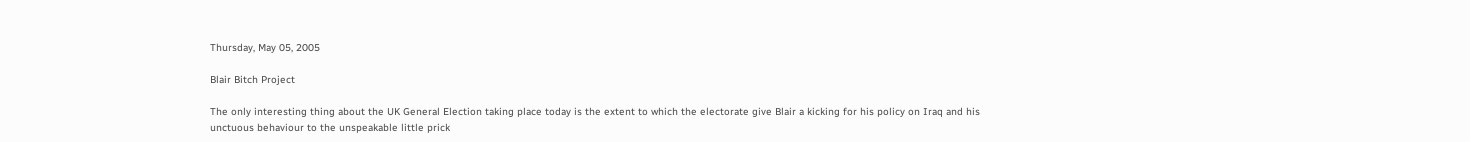Thursday, May 05, 2005

Blair Bitch Project

The only interesting thing about the UK General Election taking place today is the extent to which the electorate give Blair a kicking for his policy on Iraq and his unctuous behaviour to the unspeakable little prick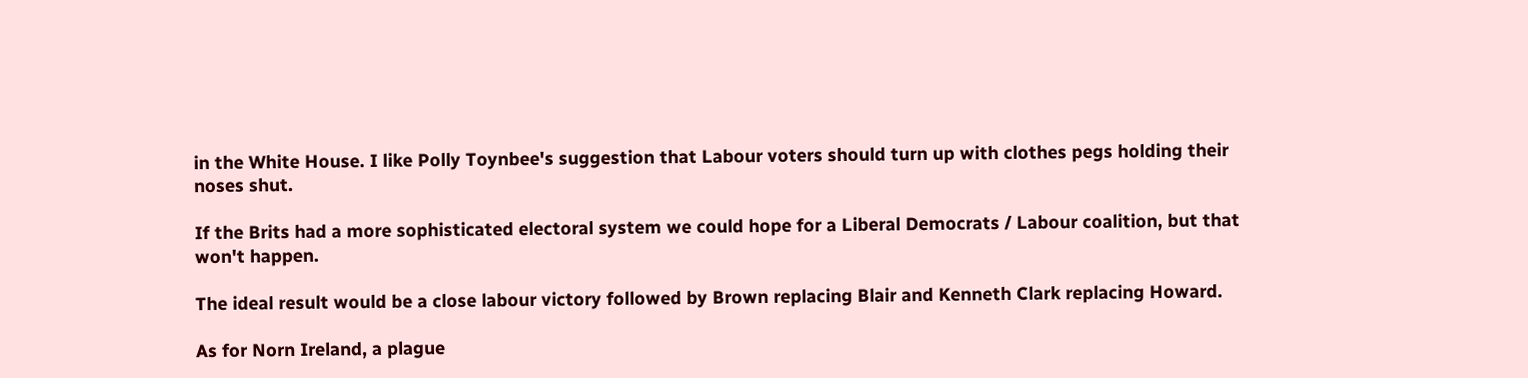in the White House. I like Polly Toynbee's suggestion that Labour voters should turn up with clothes pegs holding their noses shut.

If the Brits had a more sophisticated electoral system we could hope for a Liberal Democrats / Labour coalition, but that won't happen.

The ideal result would be a close labour victory followed by Brown replacing Blair and Kenneth Clark replacing Howard.

As for Norn Ireland, a plague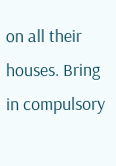on all their houses. Bring in compulsory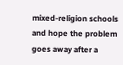mixed-religion schools and hope the problem goes away after a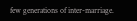few generations of inter-marriage.